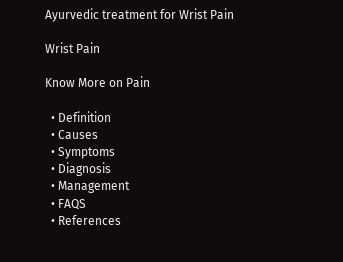Ayurvedic treatment for Wrist Pain

Wrist Pain

Know More on Pain

  • Definition
  • Causes
  • Symptoms
  • Diagnosis
  • Management
  • FAQS
  • References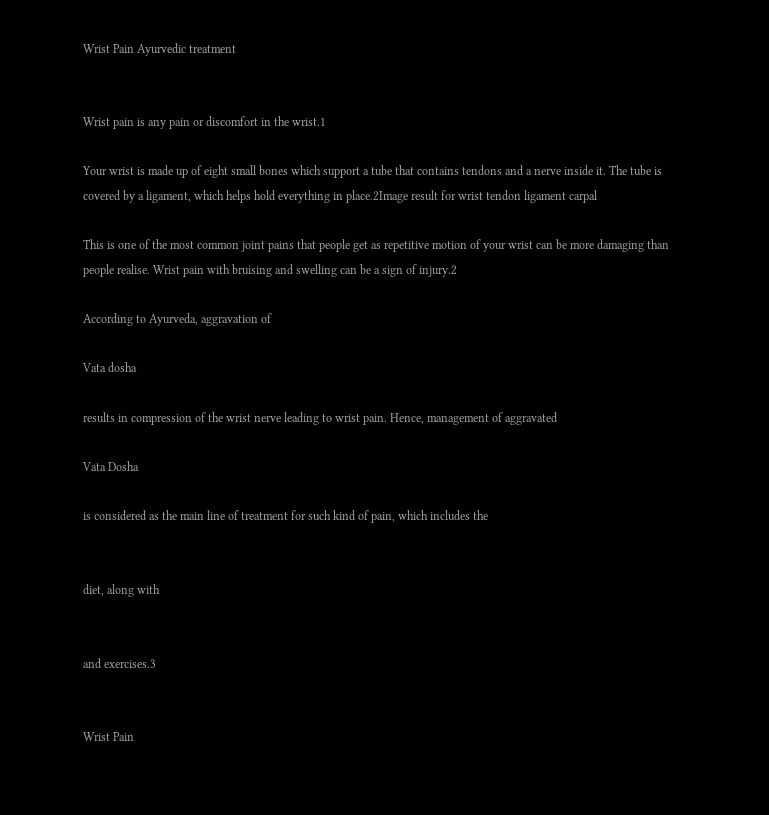Wrist Pain Ayurvedic treatment


Wrist pain is any pain or discomfort in the wrist.1

Your wrist is made up of eight small bones which support a tube that contains tendons and a nerve inside it. The tube is covered by a ligament, which helps hold everything in place.2Image result for wrist tendon ligament carpal

This is one of the most common joint pains that people get as repetitive motion of your wrist can be more damaging than people realise. Wrist pain with bruising and swelling can be a sign of injury.2

According to Ayurveda, aggravation of

Vata dosha

results in compression of the wrist nerve leading to wrist pain. Hence, management of aggravated

Vata Dosha

is considered as the main line of treatment for such kind of pain, which includes the


diet, along with


and exercises.3


Wrist Pain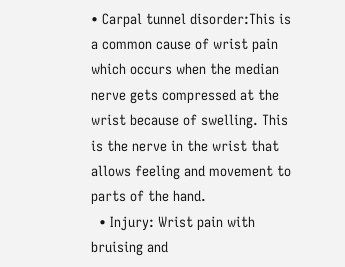• Carpal tunnel disorder:This is a common cause of wrist pain which occurs when the median nerve gets compressed at the wrist because of swelling. This is the nerve in the wrist that allows feeling and movement to parts of the hand.
  • Injury: Wrist pain with bruising and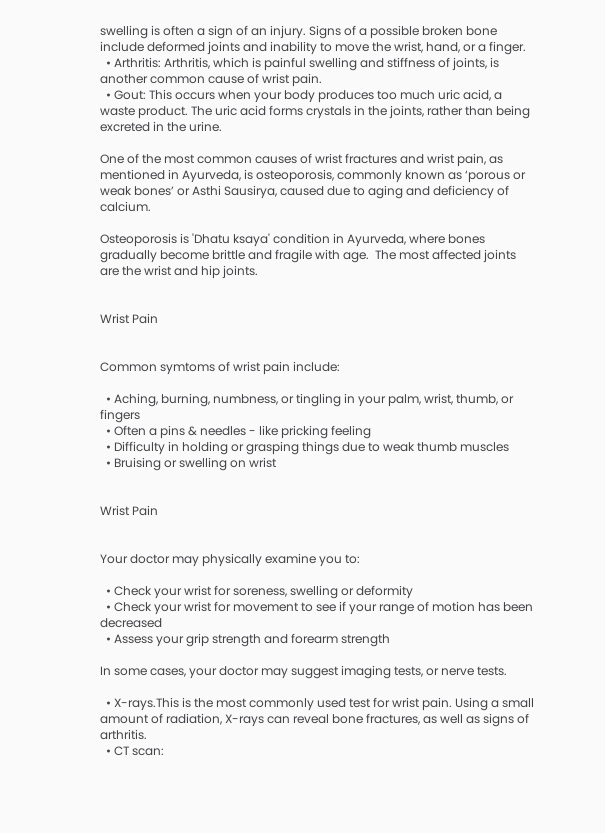swelling is often a sign of an injury. Signs of a possible broken bone include deformed joints and inability to move the wrist, hand, or a finger.
  • Arthritis: Arthritis, which is painful swelling and stiffness of joints, is another common cause of wrist pain.
  • Gout: This occurs when your body produces too much uric acid, a waste product. The uric acid forms crystals in the joints, rather than being excreted in the urine.

One of the most common causes of wrist fractures and wrist pain, as mentioned in Ayurveda, is osteoporosis, commonly known as ‘porous or weak bones’ or Asthi Sausirya, caused due to aging and deficiency of calcium.

Osteoporosis is 'Dhatu ksaya' condition in Ayurveda, where bones gradually become brittle and fragile with age.  The most affected joints are the wrist and hip joints.


Wrist Pain


Common symtoms of wrist pain include:

  • Aching, burning, numbness, or tingling in your palm, wrist, thumb, or fingers
  • Often a pins & needles - like pricking feeling
  • Difficulty in holding or grasping things due to weak thumb muscles
  • Bruising or swelling on wrist


Wrist Pain


Your doctor may physically examine you to:

  • Check your wrist for soreness, swelling or deformity
  • Check your wrist for movement to see if your range of motion has been decreased
  • Assess your grip strength and forearm strength

In some cases, your doctor may suggest imaging tests, or nerve tests.

  • X-rays.This is the most commonly used test for wrist pain. Using a small amount of radiation, X-rays can reveal bone fractures, as well as signs of arthritis.
  • CT scan: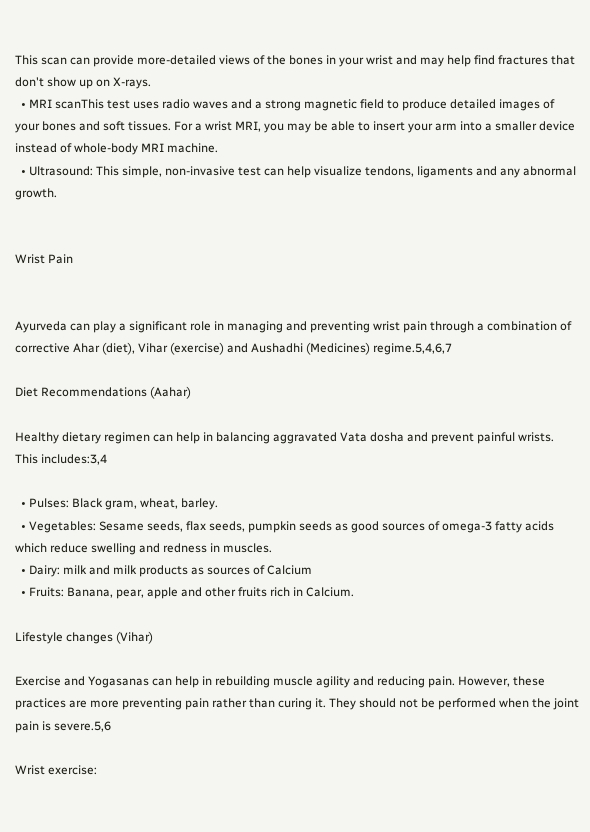This scan can provide more-detailed views of the bones in your wrist and may help find fractures that don't show up on X-rays.
  • MRI scanThis test uses radio waves and a strong magnetic field to produce detailed images of your bones and soft tissues. For a wrist MRI, you may be able to insert your arm into a smaller device instead of whole-body MRI machine.
  • Ultrasound: This simple, non-invasive test can help visualize tendons, ligaments and any abnormal growth.


Wrist Pain


Ayurveda can play a significant role in managing and preventing wrist pain through a combination of corrective Ahar (diet), Vihar (exercise) and Aushadhi (Medicines) regime.5,4,6,7

Diet Recommendations (Aahar)

Healthy dietary regimen can help in balancing aggravated Vata dosha and prevent painful wrists. This includes:3,4

  • Pulses: Black gram, wheat, barley.
  • Vegetables: Sesame seeds, flax seeds, pumpkin seeds as good sources of omega-3 fatty acids which reduce swelling and redness in muscles.
  • Dairy: milk and milk products as sources of Calcium
  • Fruits: Banana, pear, apple and other fruits rich in Calcium.

Lifestyle changes (Vihar)

Exercise and Yogasanas can help in rebuilding muscle agility and reducing pain. However, these practices are more preventing pain rather than curing it. They should not be performed when the joint pain is severe.5,6

Wrist exercise: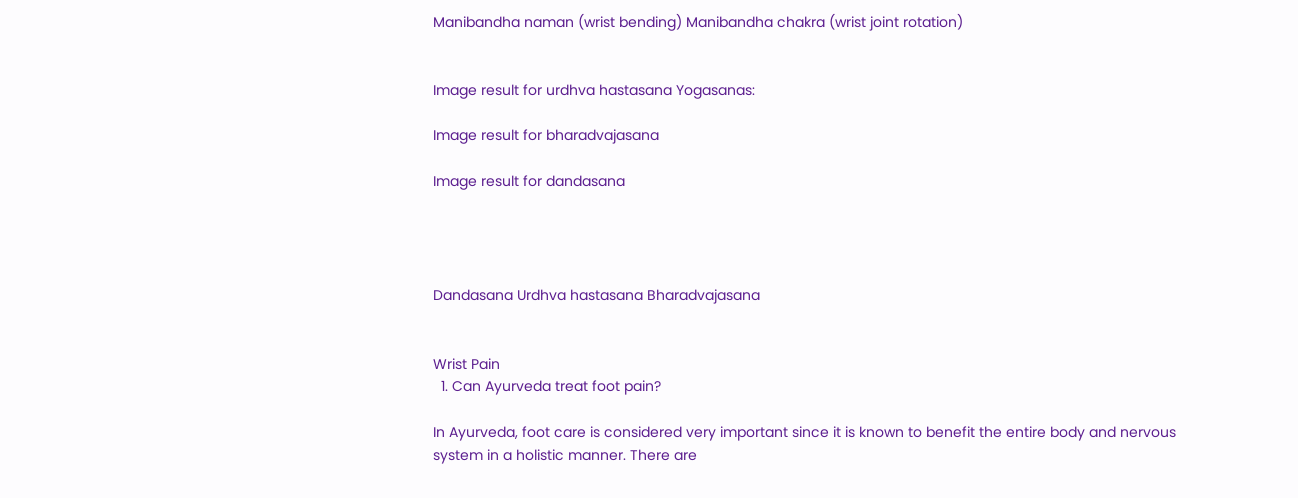Manibandha naman (wrist bending) Manibandha chakra (wrist joint rotation)


Image result for urdhva hastasana Yogasanas:

Image result for bharadvajasana

Image result for dandasana




Dandasana Urdhva hastasana Bharadvajasana


Wrist Pain
  1. Can Ayurveda treat foot pain?

In Ayurveda, foot care is considered very important since it is known to benefit the entire body and nervous system in a holistic manner. There are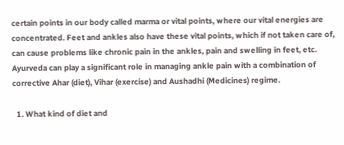certain points in our body called marma or vital points, where our vital energies are concentrated. Feet and ankles also have these vital points, which if not taken care of, can cause problems like chronic pain in the ankles, pain and swelling in feet, etc. Ayurveda can play a significant role in managing ankle pain with a combination of corrective Ahar (diet), Vihar (exercise) and Aushadhi (Medicines) regime.

  1. What kind of diet and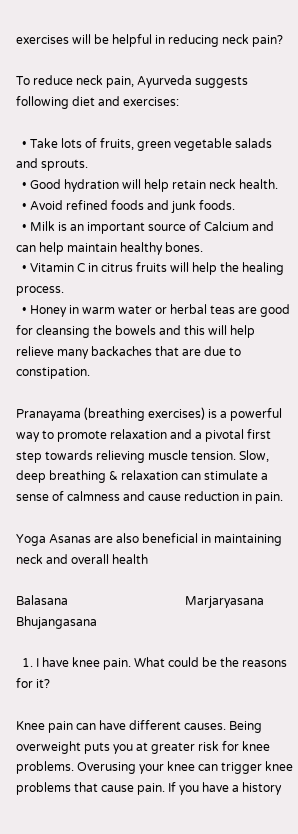exercises will be helpful in reducing neck pain?

To reduce neck pain, Ayurveda suggests following diet and exercises:

  • Take lots of fruits, green vegetable salads and sprouts.
  • Good hydration will help retain neck health.
  • Avoid refined foods and junk foods.
  • Milk is an important source of Calcium and can help maintain healthy bones.
  • Vitamin C in citrus fruits will help the healing process.
  • Honey in warm water or herbal teas are good for cleansing the bowels and this will help relieve many backaches that are due to constipation.

Pranayama (breathing exercises) is a powerful way to promote relaxation and a pivotal first step towards relieving muscle tension. Slow, deep breathing & relaxation can stimulate a sense of calmness and cause reduction in pain.

Yoga Asanas are also beneficial in maintaining neck and overall health

Balasana                                       Marjaryasana                                 Bhujangasana

  1. I have knee pain. What could be the reasons for it?

Knee pain can have different causes. Being overweight puts you at greater risk for knee problems. Overusing your knee can trigger knee problems that cause pain. If you have a history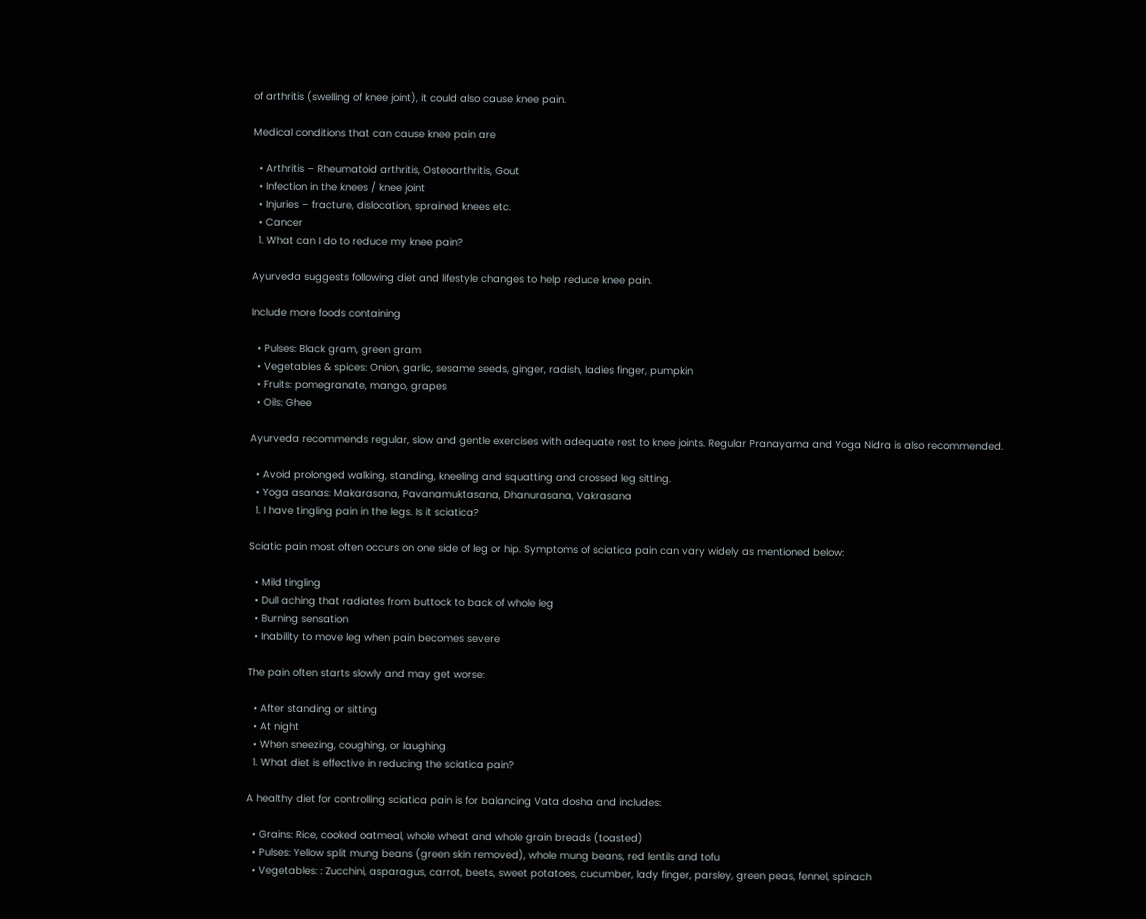of arthritis (swelling of knee joint), it could also cause knee pain.

Medical conditions that can cause knee pain are

  • Arthritis – Rheumatoid arthritis, Osteoarthritis, Gout
  • Infection in the knees / knee joint
  • Injuries – fracture, dislocation, sprained knees etc.
  • Cancer
  1. What can I do to reduce my knee pain?

Ayurveda suggests following diet and lifestyle changes to help reduce knee pain.

Include more foods containing

  • Pulses: Black gram, green gram
  • Vegetables & spices: Onion, garlic, sesame seeds, ginger, radish, ladies finger, pumpkin
  • Fruits: pomegranate, mango, grapes
  • Oils: Ghee

Ayurveda recommends regular, slow and gentle exercises with adequate rest to knee joints. Regular Pranayama and Yoga Nidra is also recommended.

  • Avoid prolonged walking, standing, kneeling and squatting and crossed leg sitting.
  • Yoga asanas: Makarasana, Pavanamuktasana, Dhanurasana, Vakrasana
  1. I have tingling pain in the legs. Is it sciatica?

Sciatic pain most often occurs on one side of leg or hip. Symptoms of sciatica pain can vary widely as mentioned below:

  • Mild tingling
  • Dull aching that radiates from buttock to back of whole leg
  • Burning sensation
  • Inability to move leg when pain becomes severe

The pain often starts slowly and may get worse:

  • After standing or sitting
  • At night
  • When sneezing, coughing, or laughing
  1. What diet is effective in reducing the sciatica pain?

A healthy diet for controlling sciatica pain is for balancing Vata dosha and includes:

  • Grains: Rice, cooked oatmeal, whole wheat and whole grain breads (toasted)
  • Pulses: Yellow split mung beans (green skin removed), whole mung beans, red lentils and tofu
  • Vegetables: : Zucchini, asparagus, carrot, beets, sweet potatoes, cucumber, lady finger, parsley, green peas, fennel, spinach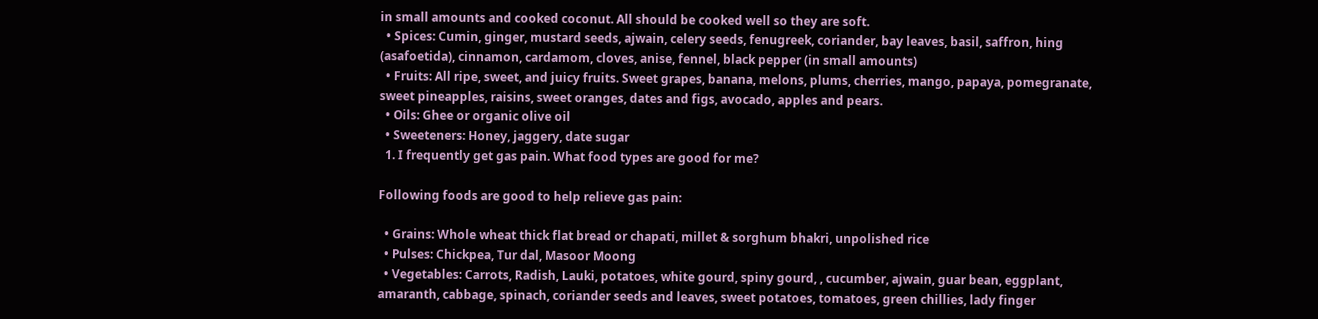in small amounts and cooked coconut. All should be cooked well so they are soft.
  • Spices: Cumin, ginger, mustard seeds, ajwain, celery seeds, fenugreek, coriander, bay leaves, basil, saffron, hing (asafoetida), cinnamon, cardamom, cloves, anise, fennel, black pepper (in small amounts)
  • Fruits: All ripe, sweet, and juicy fruits. Sweet grapes, banana, melons, plums, cherries, mango, papaya, pomegranate, sweet pineapples, raisins, sweet oranges, dates and figs, avocado, apples and pears.
  • Oils: Ghee or organic olive oil
  • Sweeteners: Honey, jaggery, date sugar
  1. I frequently get gas pain. What food types are good for me?

Following foods are good to help relieve gas pain:

  • Grains: Whole wheat thick flat bread or chapati, millet & sorghum bhakri, unpolished rice
  • Pulses: Chickpea, Tur dal, Masoor Moong
  • Vegetables: Carrots, Radish, Lauki, potatoes, white gourd, spiny gourd, , cucumber, ajwain, guar bean, eggplant, amaranth, cabbage, spinach, coriander seeds and leaves, sweet potatoes, tomatoes, green chillies, lady finger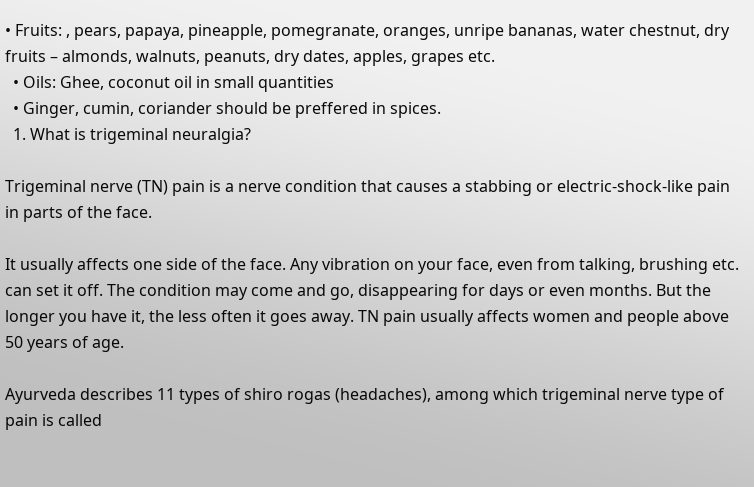• Fruits: , pears, papaya, pineapple, pomegranate, oranges, unripe bananas, water chestnut, dry fruits – almonds, walnuts, peanuts, dry dates, apples, grapes etc.
  • Oils: Ghee, coconut oil in small quantities
  • Ginger, cumin, coriander should be preffered in spices.
  1. What is trigeminal neuralgia?

Trigeminal nerve (TN) pain is a nerve condition that causes a stabbing or electric-shock-like pain in parts of the face.

It usually affects one side of the face. Any vibration on your face, even from talking, brushing etc. can set it off. The condition may come and go, disappearing for days or even months. But the longer you have it, the less often it goes away. TN pain usually affects women and people above 50 years of age.

Ayurveda describes 11 types of shiro rogas (headaches), among which trigeminal nerve type of pain is called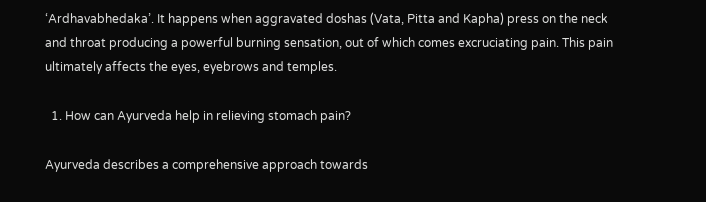‘Ardhavabhedaka’. It happens when aggravated doshas (Vata, Pitta and Kapha) press on the neck and throat producing a powerful burning sensation, out of which comes excruciating pain. This pain ultimately affects the eyes, eyebrows and temples.

  1. How can Ayurveda help in relieving stomach pain?

Ayurveda describes a comprehensive approach towards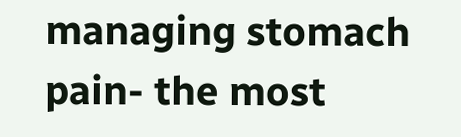managing stomach pain- the most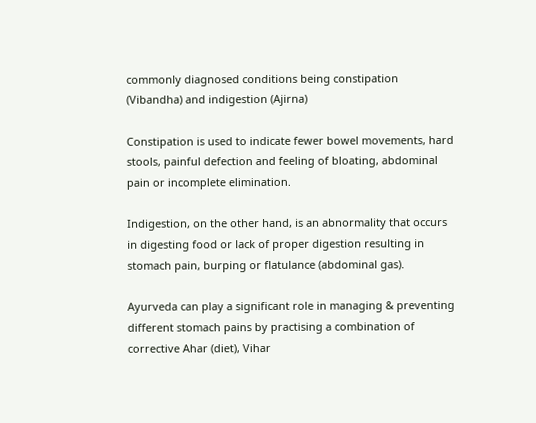commonly diagnosed conditions being constipation (Vibandha) and indigestion (Ajirna)

Constipation is used to indicate fewer bowel movements, hard stools, painful defection and feeling of bloating, abdominal pain or incomplete elimination.

Indigestion, on the other hand, is an abnormality that occurs in digesting food or lack of proper digestion resulting in stomach pain, burping or flatulance (abdominal gas).

Ayurveda can play a significant role in managing & preventing different stomach pains by practising a combination of corrective Ahar (diet), Vihar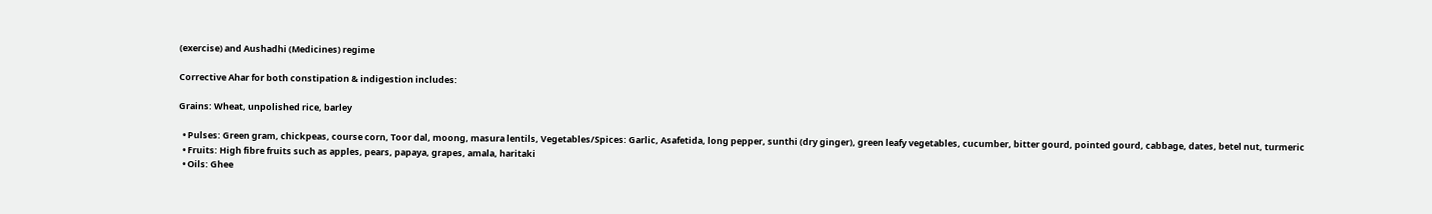(exercise) and Aushadhi (Medicines) regime

Corrective Ahar for both constipation & indigestion includes:

Grains: Wheat, unpolished rice, barley

  • Pulses: Green gram, chickpeas, course corn, Toor dal, moong, masura lentils, Vegetables/Spices: Garlic, Asafetida, long pepper, sunthi (dry ginger), green leafy vegetables, cucumber, bitter gourd, pointed gourd, cabbage, dates, betel nut, turmeric
  • Fruits: High fibre fruits such as apples, pears, papaya, grapes, amala, haritaki
  • Oils: Ghee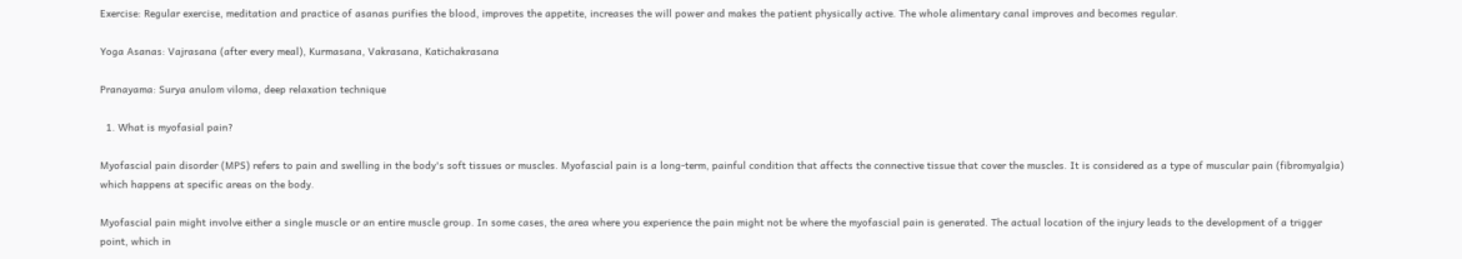Exercise: Regular exercise, meditation and practice of asanas purifies the blood, improves the appetite, increases the will power and makes the patient physically active. The whole alimentary canal improves and becomes regular.

Yoga Asanas: Vajrasana (after every meal), Kurmasana, Vakrasana, Katichakrasana

Pranayama: Surya anulom viloma, deep relaxation technique

  1. What is myofasial pain?

Myofascial pain disorder (MPS) refers to pain and swelling in the body's soft tissues or muscles. Myofascial pain is a long-term, painful condition that affects the connective tissue that cover the muscles. It is considered as a type of muscular pain (fibromyalgia) which happens at specific areas on the body.

Myofascial pain might involve either a single muscle or an entire muscle group. In some cases, the area where you experience the pain might not be where the myofascial pain is generated. The actual location of the injury leads to the development of a trigger point, which in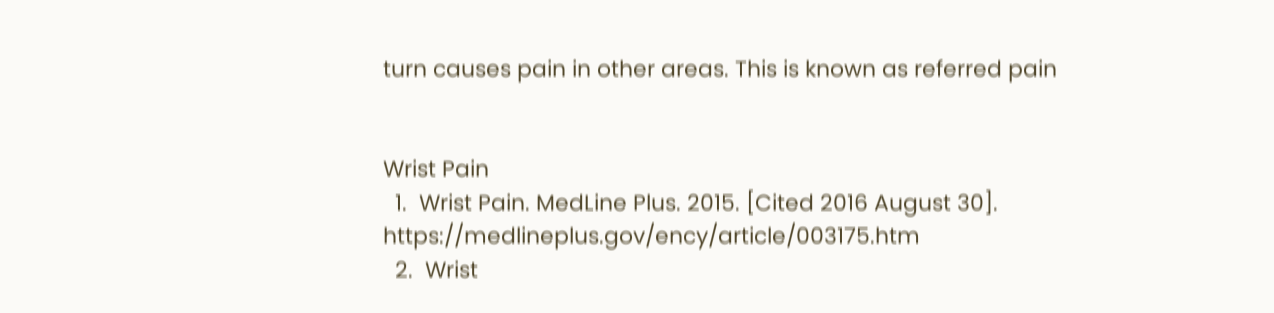turn causes pain in other areas. This is known as referred pain


Wrist Pain
  1.  Wrist Pain. MedLine Plus. 2015. [Cited 2016 August 30]. https://medlineplus.gov/ency/article/003175.htm
  2.  Wrist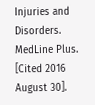Injuries and Disorders. MedLine Plus. [Cited 2016 August 30].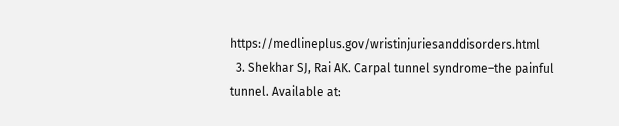https://medlineplus.gov/wristinjuriesanddisorders.html
  3. Shekhar SJ, Rai AK. Carpal tunnel syndrome–the painful tunnel. Available at: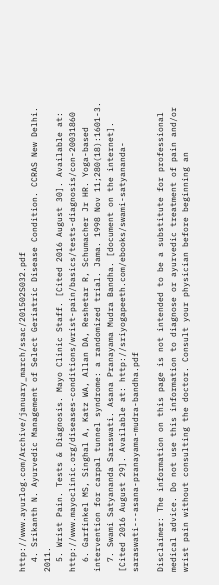http://www.ayurlog.com/Archive/january_march/ssac/201502S032.pdf
  4. Srikanth N. Ayurvedic Management of Select Geriatric Disease Condition. CCRAS New Delhi. 2011.
  5. Wrist Pain. Tests & Diagnosis. Mayo Clinic Staff. [Cited 2016 August 30]. Available at: http://www.mayoclinic.org/diseases-conditions/wrist-pain/basics/tests-diagnosis/con-20031860
  6. Garfinkel MS, Singhal A, Katz WA, Allan DA, Reshetar R, Schumacher Jr HR. Yoga-based intervention for carpal tunnel syndrome: a randomized trial. Jama. 1998 Nov 11;280(18):1601-3.
  7. Swami Satyananda Saraswati. Asana Pranayama Mudra Bandha. [document on the internet]. [Cited 2016 August 29]. Available at: http://sriyogapeeth.com/ebooks/swami-satyananda-saraswati---asana-pranayama-mudra-bandha.pdf

Disclaimer: The information on this page is not intended to be a substitute for professional medical advice. Do not use this information to diagnose or ayurvedic treatment of pain and/or wrist pain without consulting the doctor. Consult your physician before beginning an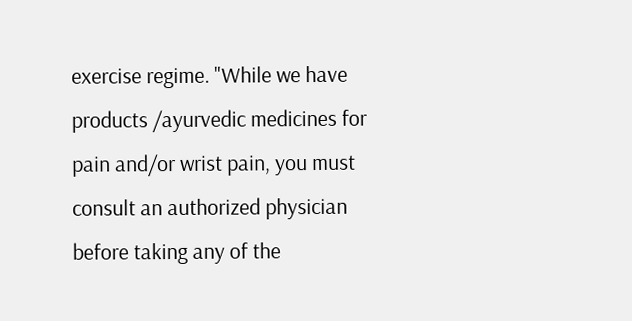exercise regime. "While we have products /ayurvedic medicines for pain and/or wrist pain, you must consult an authorized physician before taking any of the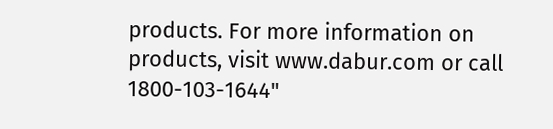products. For more information on products, visit www.dabur.com or call 1800-103-1644"